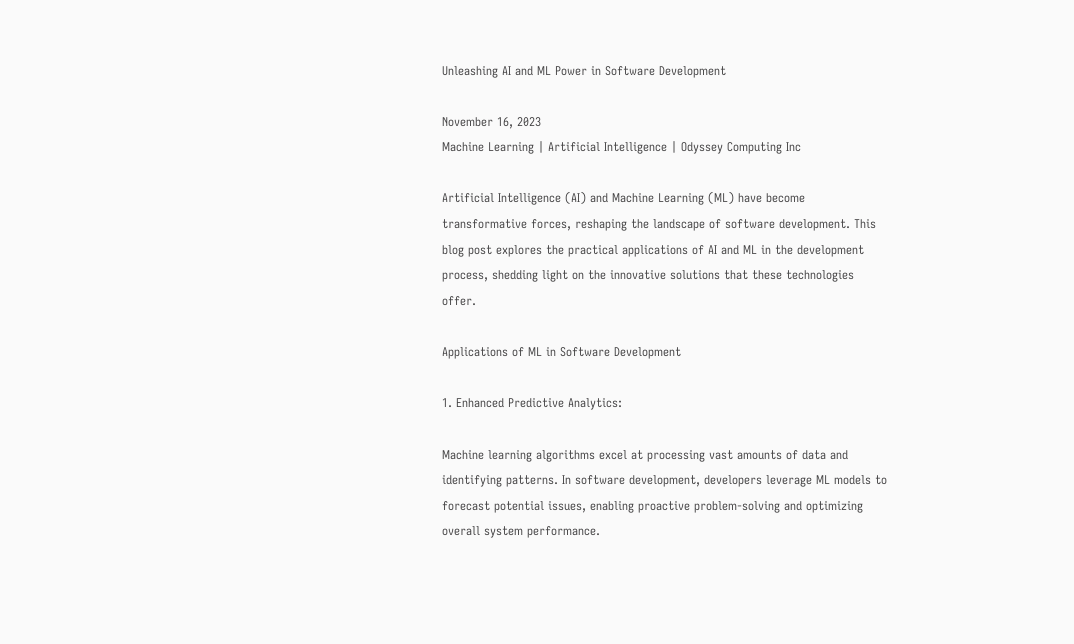Unleashing AI and ML Power in Software Development

November 16, 2023
Machine Learning | Artificial Intelligence | Odyssey Computing Inc

Artificial Intelligence (AI) and Machine Learning (ML) have become transformative forces, reshaping the landscape of software development. This blog post explores the practical applications of AI and ML in the development process, shedding light on the innovative solutions that these technologies offer.

Applications of ML in Software Development

1. Enhanced Predictive Analytics:

Machine learning algorithms excel at processing vast amounts of data and identifying patterns. In software development, developers leverage ML models to forecast potential issues, enabling proactive problem-solving and optimizing overall system performance.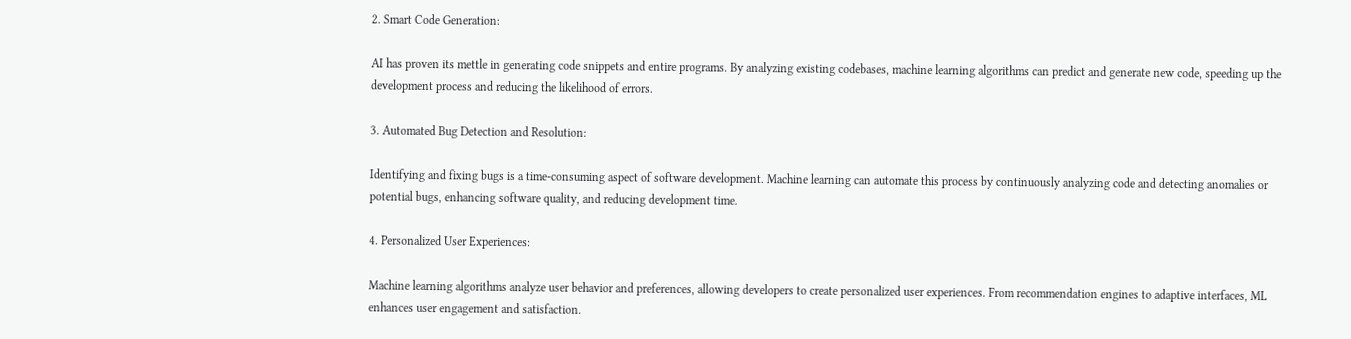2. Smart Code Generation:

AI has proven its mettle in generating code snippets and entire programs. By analyzing existing codebases, machine learning algorithms can predict and generate new code, speeding up the development process and reducing the likelihood of errors.

3. Automated Bug Detection and Resolution:

Identifying and fixing bugs is a time-consuming aspect of software development. Machine learning can automate this process by continuously analyzing code and detecting anomalies or potential bugs, enhancing software quality, and reducing development time.

4. Personalized User Experiences:

Machine learning algorithms analyze user behavior and preferences, allowing developers to create personalized user experiences. From recommendation engines to adaptive interfaces, ML enhances user engagement and satisfaction.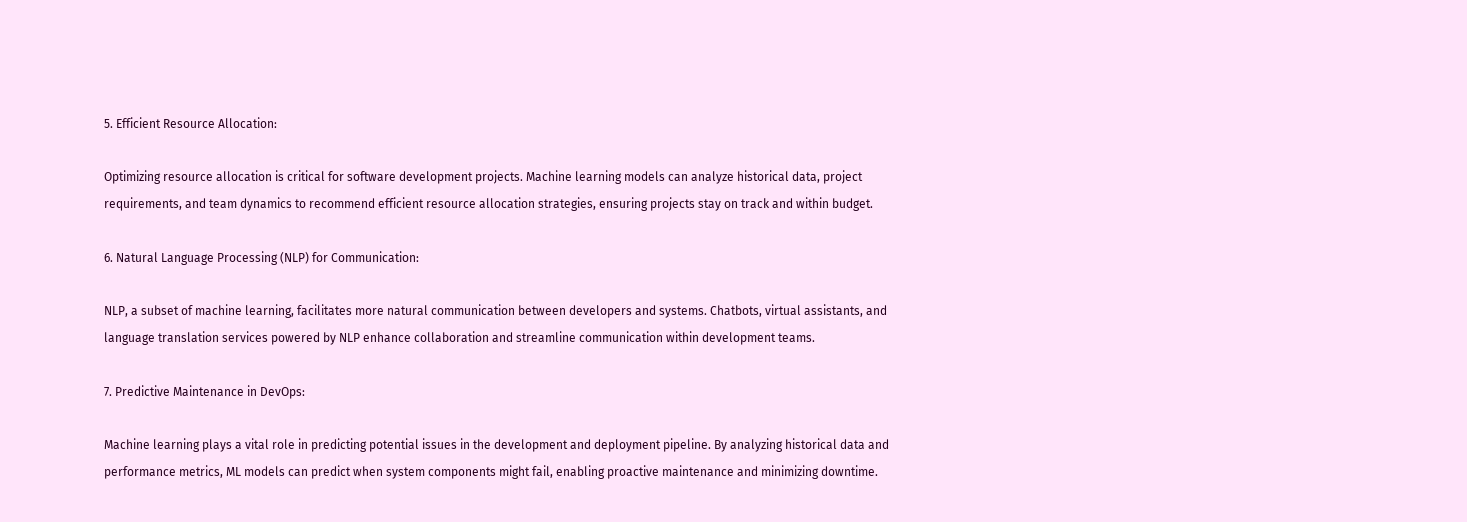5. Efficient Resource Allocation:

Optimizing resource allocation is critical for software development projects. Machine learning models can analyze historical data, project requirements, and team dynamics to recommend efficient resource allocation strategies, ensuring projects stay on track and within budget.

6. Natural Language Processing (NLP) for Communication:

NLP, a subset of machine learning, facilitates more natural communication between developers and systems. Chatbots, virtual assistants, and language translation services powered by NLP enhance collaboration and streamline communication within development teams.

7. Predictive Maintenance in DevOps:

Machine learning plays a vital role in predicting potential issues in the development and deployment pipeline. By analyzing historical data and performance metrics, ML models can predict when system components might fail, enabling proactive maintenance and minimizing downtime.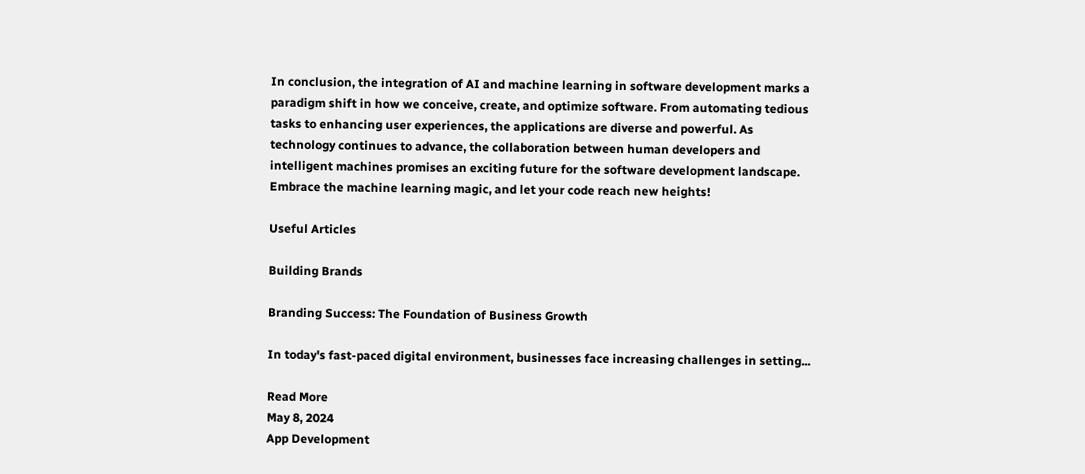In conclusion, the integration of AI and machine learning in software development marks a paradigm shift in how we conceive, create, and optimize software. From automating tedious tasks to enhancing user experiences, the applications are diverse and powerful. As technology continues to advance, the collaboration between human developers and intelligent machines promises an exciting future for the software development landscape. Embrace the machine learning magic, and let your code reach new heights!

Useful Articles

Building Brands

Branding Success: The Foundation of Business Growth

In today's fast-paced digital environment, businesses face increasing challenges in setting...

Read More
May 8, 2024
App Development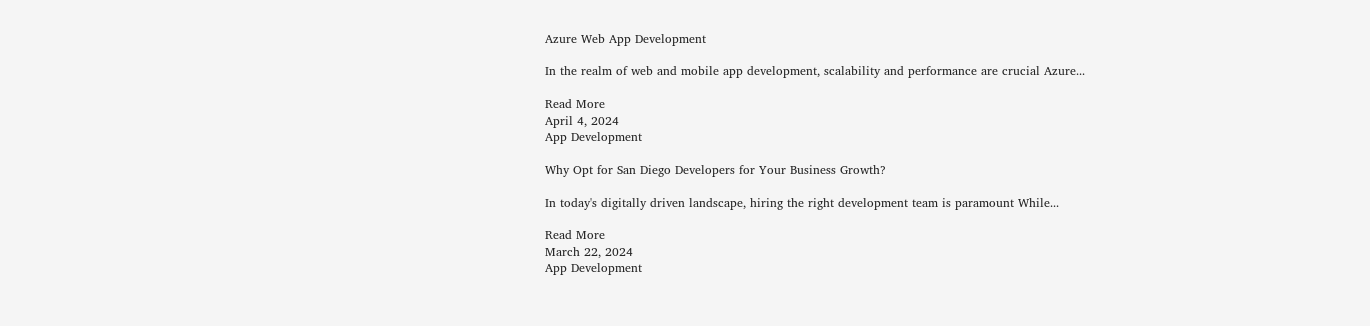Azure Web App Development

In the realm of web and mobile app development, scalability and performance are crucial Azure...

Read More
April 4, 2024
App Development

Why Opt for San Diego Developers for Your Business Growth?

In today's digitally driven landscape, hiring the right development team is paramount While...

Read More
March 22, 2024
App Development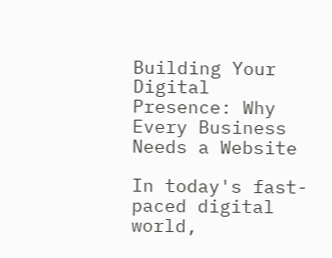Building Your Digital Presence: Why Every Business Needs a Website

In today's fast-paced digital world,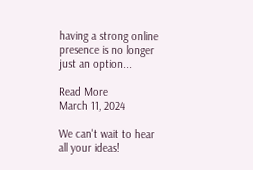having a strong online presence is no longer just an option...

Read More
March 11, 2024

We can't wait to hear all your ideas!